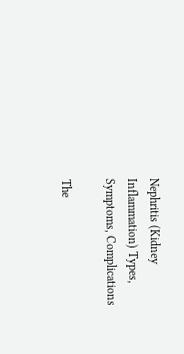Nephritis (Kidney Inflammation) Types, Symptoms, Complications

The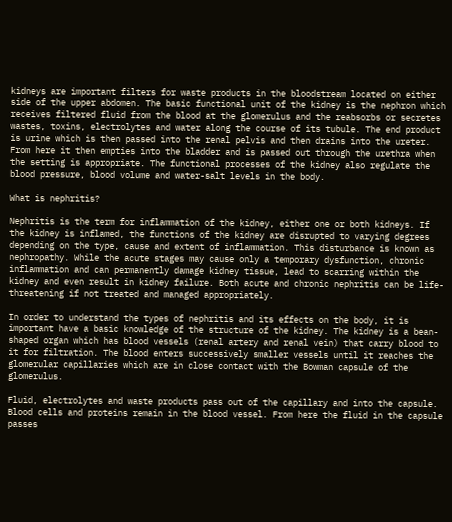kidneys are important filters for waste products in the bloodstream located on either side of the upper abdomen. The basic functional unit of the kidney is the nephron which receives filtered fluid from the blood at the glomerulus and the reabsorbs or secretes wastes, toxins, electrolytes and water along the course of its tubule. The end product is urine which is then passed into the renal pelvis and then drains into the ureter. From here it then empties into the bladder and is passed out through the urethra when the setting is appropriate. The functional processes of the kidney also regulate the blood pressure, blood volume and water-salt levels in the body.

What is nephritis?

Nephritis is the term for inflammation of the kidney, either one or both kidneys. If the kidney is inflamed, the functions of the kidney are disrupted to varying degrees depending on the type, cause and extent of inflammation. This disturbance is known as nephropathy. While the acute stages may cause only a temporary dysfunction, chronic inflammation and can permanently damage kidney tissue, lead to scarring within the kidney and even result in kidney failure. Both acute and chronic nephritis can be life-threatening if not treated and managed appropriately.

In order to understand the types of nephritis and its effects on the body, it is important have a basic knowledge of the structure of the kidney. The kidney is a bean-shaped organ which has blood vessels (renal artery and renal vein) that carry blood to it for filtration. The blood enters successively smaller vessels until it reaches the glomerular capillaries which are in close contact with the Bowman capsule of the glomerulus.

Fluid, electrolytes and waste products pass out of the capillary and into the capsule. Blood cells and proteins remain in the blood vessel. From here the fluid in the capsule passes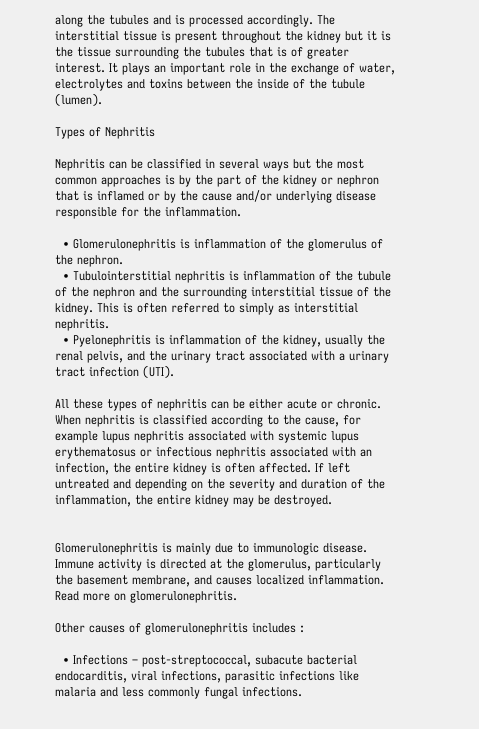along the tubules and is processed accordingly. The interstitial tissue is present throughout the kidney but it is the tissue surrounding the tubules that is of greater interest. It plays an important role in the exchange of water, electrolytes and toxins between the inside of the tubule (lumen).

Types of Nephritis

Nephritis can be classified in several ways but the most common approaches is by the part of the kidney or nephron that is inflamed or by the cause and/or underlying disease responsible for the inflammation.

  • Glomerulonephritis is inflammation of the glomerulus of the nephron.
  • Tubulointerstitial nephritis is inflammation of the tubule of the nephron and the surrounding interstitial tissue of the kidney. This is often referred to simply as interstitial nephritis.
  • Pyelonephritis is inflammation of the kidney, usually the renal pelvis, and the urinary tract associated with a urinary tract infection (UTI).

All these types of nephritis can be either acute or chronic. When nephritis is classified according to the cause, for example lupus nephritis associated with systemic lupus erythematosus or infectious nephritis associated with an infection, the entire kidney is often affected. If left untreated and depending on the severity and duration of the inflammation, the entire kidney may be destroyed.


Glomerulonephritis is mainly due to immunologic disease. Immune activity is directed at the glomerulus, particularly the basement membrane, and causes localized inflammation. Read more on glomerulonephritis.

Other causes of glomerulonephritis includes :

  • Infections – post-streptococcal, subacute bacterial endocarditis, viral infections, parasitic infections like malaria and less commonly fungal infections.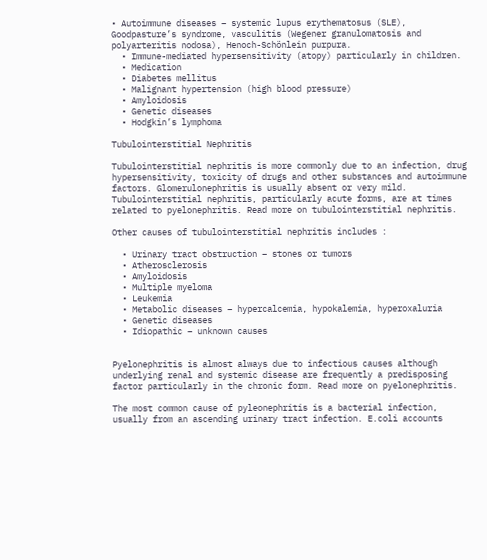• Autoimmune diseases – systemic lupus erythematosus (SLE), Goodpasture’s syndrome, vasculitis (Wegener granulomatosis and polyarteritis nodosa), Henoch-Schönlein purpura.
  • Immune-mediated hypersensitivity (atopy) particularly in children.
  • Medication
  • Diabetes mellitus
  • Malignant hypertension (high blood pressure)
  • Amyloidosis
  • Genetic diseases
  • Hodgkin’s lymphoma

Tubulointerstitial Nephritis

Tubulointerstitial nephritis is more commonly due to an infection, drug hypersensitivity, toxicity of drugs and other substances and autoimmune factors. Glomerulonephritis is usually absent or very mild. Tubulointerstitial nephritis, particularly acute forms, are at times related to pyelonephritis. Read more on tubulointerstitial nephritis.

Other causes of tubulointerstitial nephritis includes :

  • Urinary tract obstruction – stones or tumors
  • Atherosclerosis
  • Amyloidosis
  • Multiple myeloma
  • Leukemia
  • Metabolic diseases – hypercalcemia, hypokalemia, hyperoxaluria
  • Genetic diseases
  • Idiopathic – unknown causes


Pyelonephritis is almost always due to infectious causes although underlying renal and systemic disease are frequently a predisposing factor particularly in the chronic form. Read more on pyelonephritis.

The most common cause of pyleonephritis is a bacterial infection, usually from an ascending urinary tract infection. E.coli accounts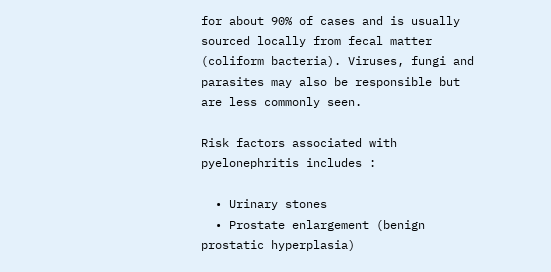for about 90% of cases and is usually sourced locally from fecal matter (coliform bacteria). Viruses, fungi and parasites may also be responsible but are less commonly seen.

Risk factors associated with pyelonephritis includes :

  • Urinary stones
  • Prostate enlargement (benign prostatic hyperplasia)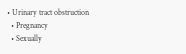• Urinary tract obstruction
  • Pregnancy
  • Sexually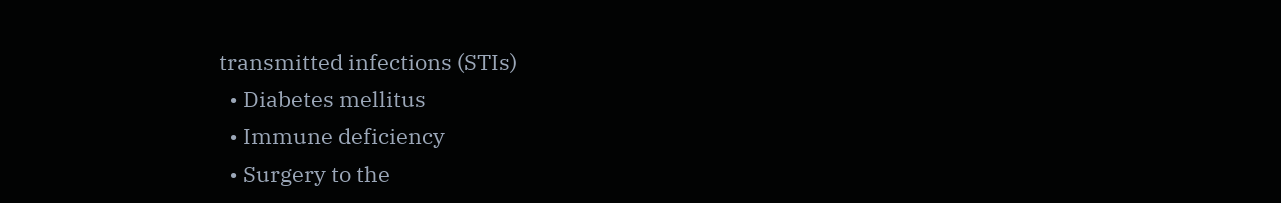transmitted infections (STIs)
  • Diabetes mellitus
  • Immune deficiency
  • Surgery to the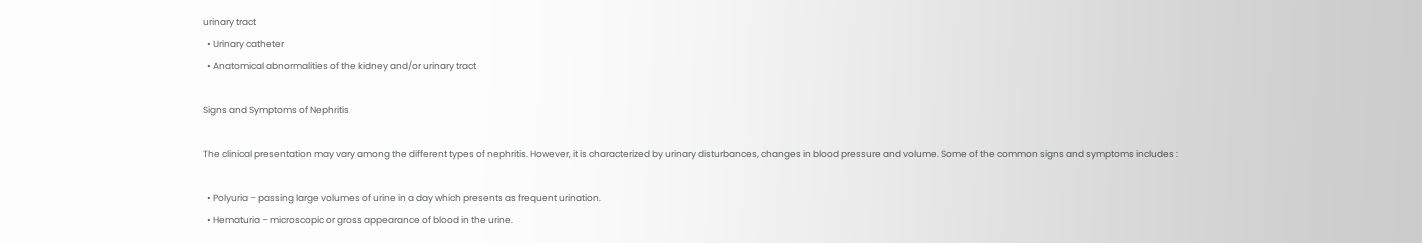urinary tract
  • Urinary catheter
  • Anatomical abnormalities of the kidney and/or urinary tract

Signs and Symptoms of Nephritis

The clinical presentation may vary among the different types of nephritis. However, it is characterized by urinary disturbances, changes in blood pressure and volume. Some of the common signs and symptoms includes :

  • Polyuria – passing large volumes of urine in a day which presents as frequent urination.
  • Hematuria – microscopic or gross appearance of blood in the urine.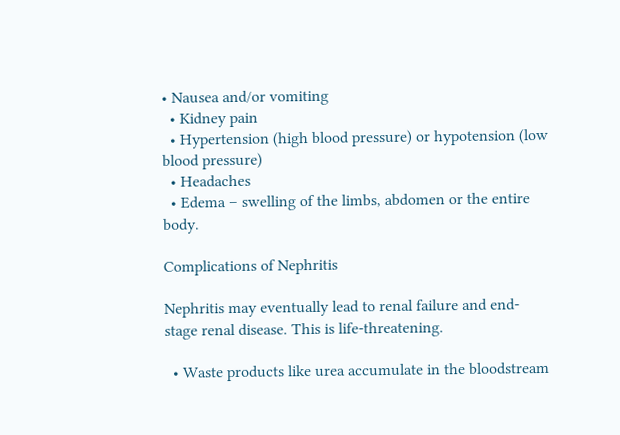• Nausea and/or vomiting
  • Kidney pain
  • Hypertension (high blood pressure) or hypotension (low blood pressure)
  • Headaches
  • Edema – swelling of the limbs, abdomen or the entire body.

Complications of Nephritis

Nephritis may eventually lead to renal failure and end-stage renal disease. This is life-threatening.

  • Waste products like urea accumulate in the bloodstream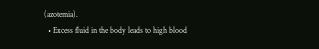(azotemia).
  • Excess fluid in the body leads to high blood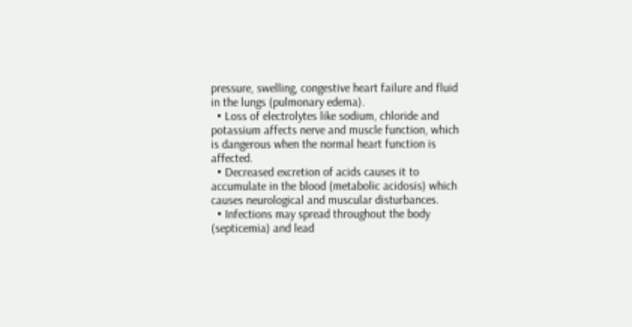pressure, swelling, congestive heart failure and fluid in the lungs (pulmonary edema).
  • Loss of electrolytes like sodium, chloride and potassium affects nerve and muscle function, which is dangerous when the normal heart function is affected.
  • Decreased excretion of acids causes it to accumulate in the blood (metabolic acidosis) which causes neurological and muscular disturbances.
  • Infections may spread throughout the body (septicemia) and lead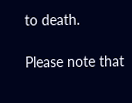to death.

Please note that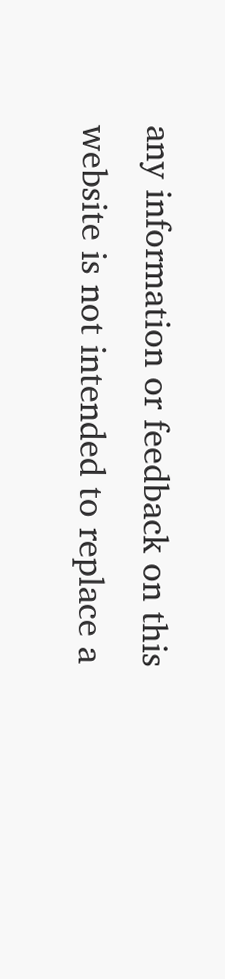any information or feedback on this website is not intended to replace a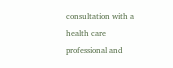consultation with a health care professional and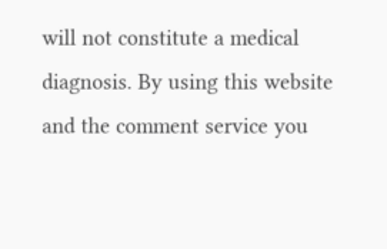will not constitute a medical diagnosis. By using this website and the comment service you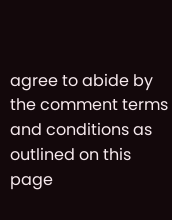agree to abide by the comment terms and conditions as outlined on this page